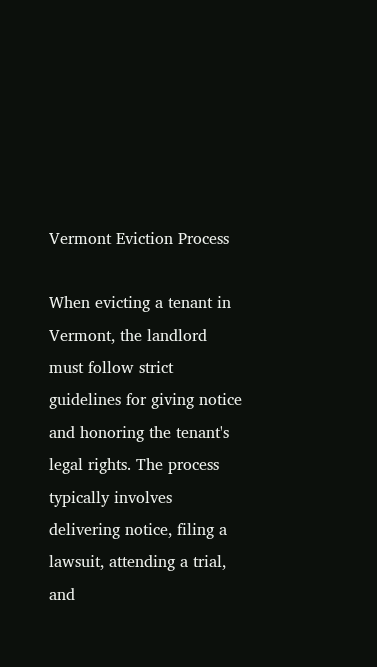Vermont Eviction Process

When evicting a tenant in Vermont, the landlord must follow strict guidelines for giving notice and honoring the tenant's legal rights. The process typically involves delivering notice, filing a lawsuit, attending a trial, and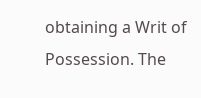obtaining a Writ of Possession. The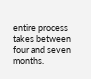entire process takes between four and seven months.